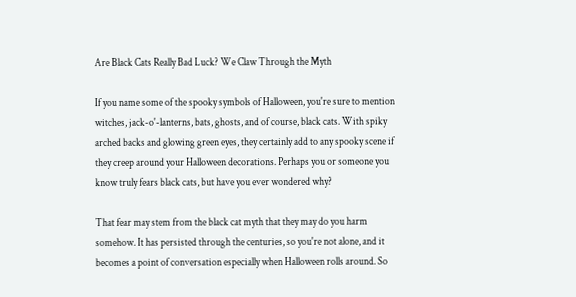Are Black Cats Really Bad Luck? We Claw Through the Myth

If you name some of the spooky symbols of Halloween, you're sure to mention witches, jack-o'-lanterns, bats, ghosts, and of course, black cats. With spiky arched backs and glowing green eyes, they certainly add to any spooky scene if they creep around your Halloween decorations. Perhaps you or someone you know truly fears black cats, but have you ever wondered why?

That fear may stem from the black cat myth that they may do you harm somehow. It has persisted through the centuries, so you're not alone, and it becomes a point of conversation especially when Halloween rolls around. So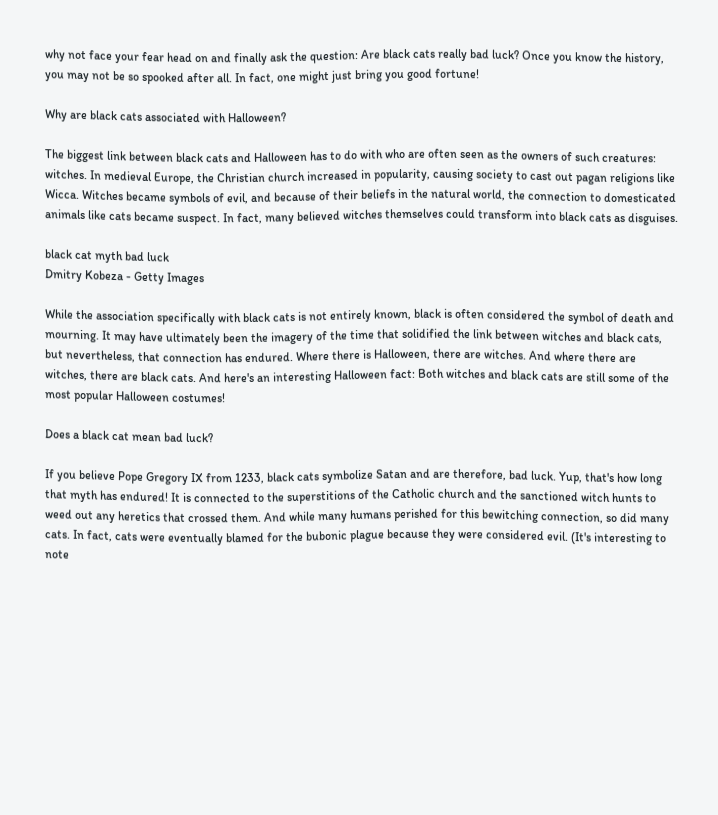why not face your fear head on and finally ask the question: Are black cats really bad luck? Once you know the history, you may not be so spooked after all. In fact, one might just bring you good fortune!

Why are black cats associated with Halloween?

The biggest link between black cats and Halloween has to do with who are often seen as the owners of such creatures: witches. In medieval Europe, the Christian church increased in popularity, causing society to cast out pagan religions like Wicca. Witches became symbols of evil, and because of their beliefs in the natural world, the connection to domesticated animals like cats became suspect. In fact, many believed witches themselves could transform into black cats as disguises.

black cat myth bad luck
Dmitry Kobeza - Getty Images

While the association specifically with black cats is not entirely known, black is often considered the symbol of death and mourning. It may have ultimately been the imagery of the time that solidified the link between witches and black cats, but nevertheless, that connection has endured. Where there is Halloween, there are witches. And where there are witches, there are black cats. And here's an interesting Halloween fact: Both witches and black cats are still some of the most popular Halloween costumes!

Does a black cat mean bad luck?

If you believe Pope Gregory IX from 1233, black cats symbolize Satan and are therefore, bad luck. Yup, that's how long that myth has endured! It is connected to the superstitions of the Catholic church and the sanctioned witch hunts to weed out any heretics that crossed them. And while many humans perished for this bewitching connection, so did many cats. In fact, cats were eventually blamed for the bubonic plague because they were considered evil. (It's interesting to note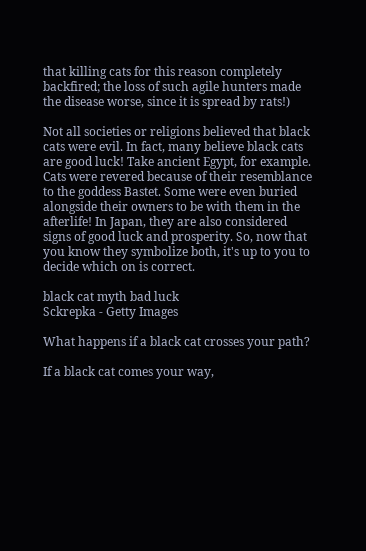that killing cats for this reason completely backfired; the loss of such agile hunters made the disease worse, since it is spread by rats!)

Not all societies or religions believed that black cats were evil. In fact, many believe black cats are good luck! Take ancient Egypt, for example. Cats were revered because of their resemblance to the goddess Bastet. Some were even buried alongside their owners to be with them in the afterlife! In Japan, they are also considered signs of good luck and prosperity. So, now that you know they symbolize both, it's up to you to decide which on is correct.

black cat myth bad luck
Sckrepka - Getty Images

What happens if a black cat crosses your path?

If a black cat comes your way,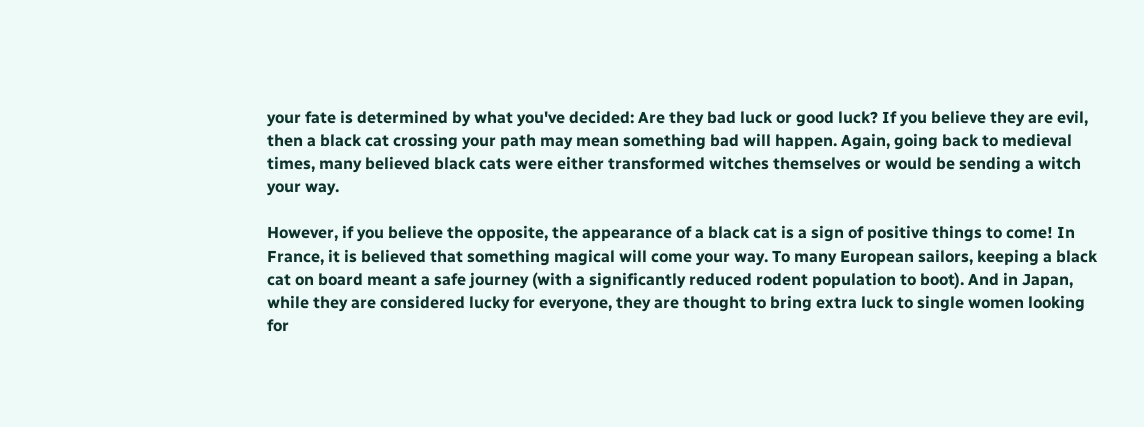your fate is determined by what you've decided: Are they bad luck or good luck? If you believe they are evil, then a black cat crossing your path may mean something bad will happen. Again, going back to medieval times, many believed black cats were either transformed witches themselves or would be sending a witch your way.

However, if you believe the opposite, the appearance of a black cat is a sign of positive things to come! In France, it is believed that something magical will come your way. To many European sailors, keeping a black cat on board meant a safe journey (with a significantly reduced rodent population to boot). And in Japan, while they are considered lucky for everyone, they are thought to bring extra luck to single women looking for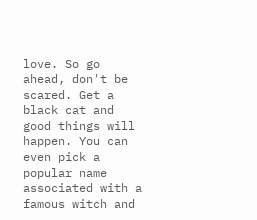love. So go ahead, don't be scared. Get a black cat and good things will happen. You can even pick a popular name associated with a famous witch and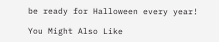be ready for Halloween every year!

You Might Also Like